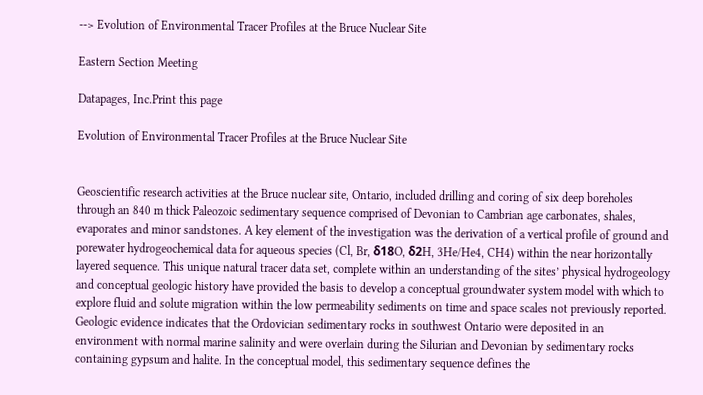--> Evolution of Environmental Tracer Profiles at the Bruce Nuclear Site

Eastern Section Meeting

Datapages, Inc.Print this page

Evolution of Environmental Tracer Profiles at the Bruce Nuclear Site


Geoscientific research activities at the Bruce nuclear site, Ontario, included drilling and coring of six deep boreholes through an 840 m thick Paleozoic sedimentary sequence comprised of Devonian to Cambrian age carbonates, shales, evaporates and minor sandstones. A key element of the investigation was the derivation of a vertical profile of ground and porewater hydrogeochemical data for aqueous species (Cl, Br, δ18O, δ2H, 3He/He4, CH4) within the near horizontally layered sequence. This unique natural tracer data set, complete within an understanding of the sites’ physical hydrogeology and conceptual geologic history have provided the basis to develop a conceptual groundwater system model with which to explore fluid and solute migration within the low permeability sediments on time and space scales not previously reported. Geologic evidence indicates that the Ordovician sedimentary rocks in southwest Ontario were deposited in an environment with normal marine salinity and were overlain during the Silurian and Devonian by sedimentary rocks containing gypsum and halite. In the conceptual model, this sedimentary sequence defines the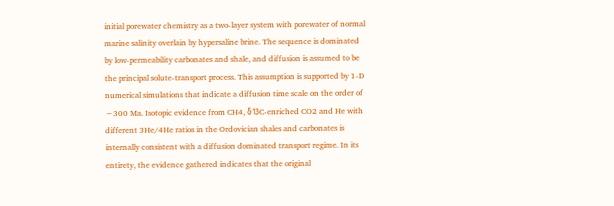initial porewater chemistry as a two-layer system with porewater of normal marine salinity overlain by hypersaline brine. The sequence is dominated by low-permeability carbonates and shale, and diffusion is assumed to be the principal solute-transport process. This assumption is supported by 1-D numerical simulations that indicate a diffusion time scale on the order of ∼300 Ma. Isotopic evidence from CH4, δ13C-enriched CO2 and He with different 3He/4He ratios in the Ordovician shales and carbonates is internally consistent with a diffusion dominated transport regime. In its entirety, the evidence gathered indicates that the original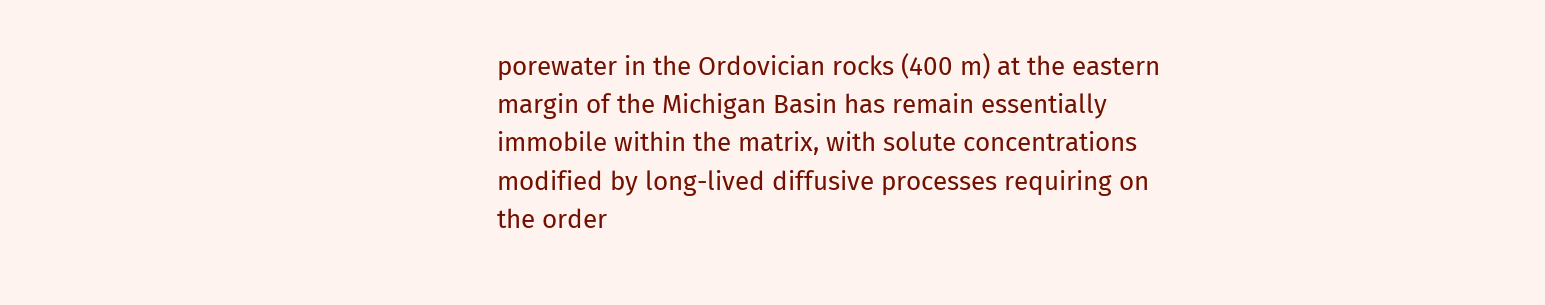porewater in the Ordovician rocks (400 m) at the eastern margin of the Michigan Basin has remain essentially immobile within the matrix, with solute concentrations modified by long-lived diffusive processes requiring on the order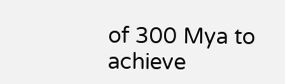of 300 Mya to achieve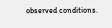observed conditions.